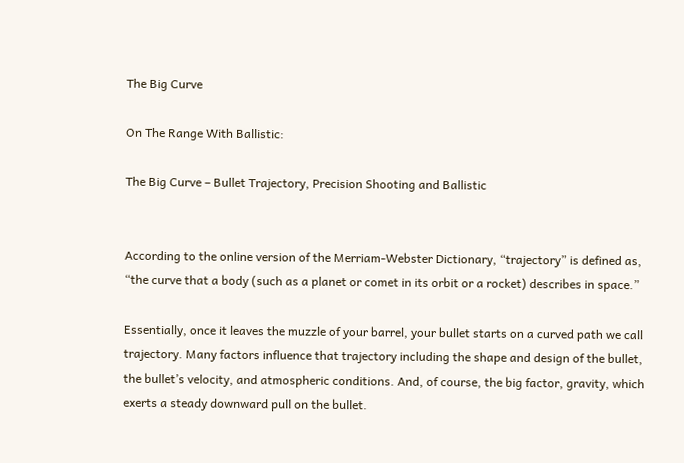The Big Curve

On The Range With Ballistic:

The Big Curve – Bullet Trajectory, Precision Shooting and Ballistic


According to the online version of the Merriam-Webster Dictionary, “trajectory” is defined as, “the curve that a body (such as a planet or comet in its orbit or a rocket) describes in space.”

Essentially, once it leaves the muzzle of your barrel, your bullet starts on a curved path we call trajectory. Many factors influence that trajectory including the shape and design of the bullet, the bullet’s velocity, and atmospheric conditions. And, of course, the big factor, gravity, which exerts a steady downward pull on the bullet.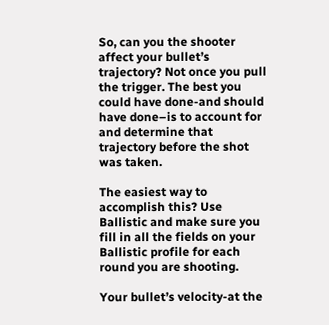So, can you the shooter affect your bullet’s trajectory? Not once you pull the trigger. The best you could have done-and should have done–is to account for and determine that trajectory before the shot was taken.

The easiest way to accomplish this? Use Ballistic and make sure you fill in all the fields on your Ballistic profile for each round you are shooting.

Your bullet’s velocity-at the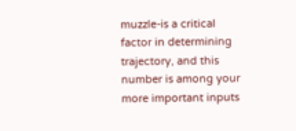muzzle-is a critical factor in determining trajectory, and this number is among your more important inputs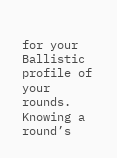for your Ballistic profile of your rounds. Knowing a round’s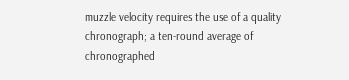muzzle velocity requires the use of a quality chronograph; a ten-round average of chronographed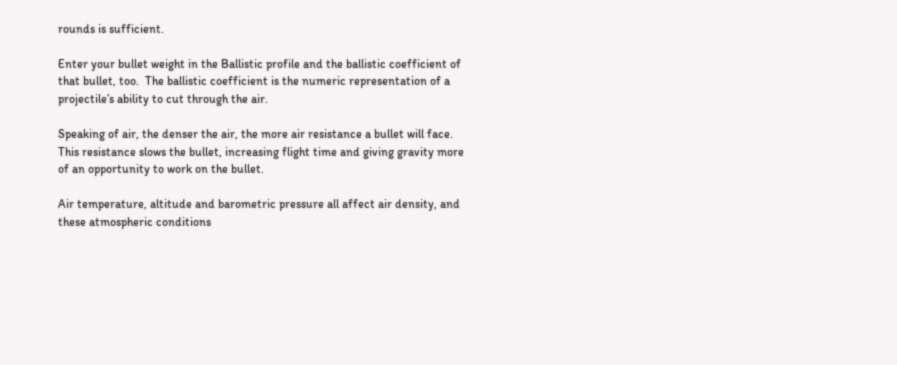rounds is sufficient.

Enter your bullet weight in the Ballistic profile and the ballistic coefficient of that bullet, too.  The ballistic coefficient is the numeric representation of a projectile’s ability to cut through the air.

Speaking of air, the denser the air, the more air resistance a bullet will face. This resistance slows the bullet, increasing flight time and giving gravity more of an opportunity to work on the bullet.

Air temperature, altitude and barometric pressure all affect air density, and these atmospheric conditions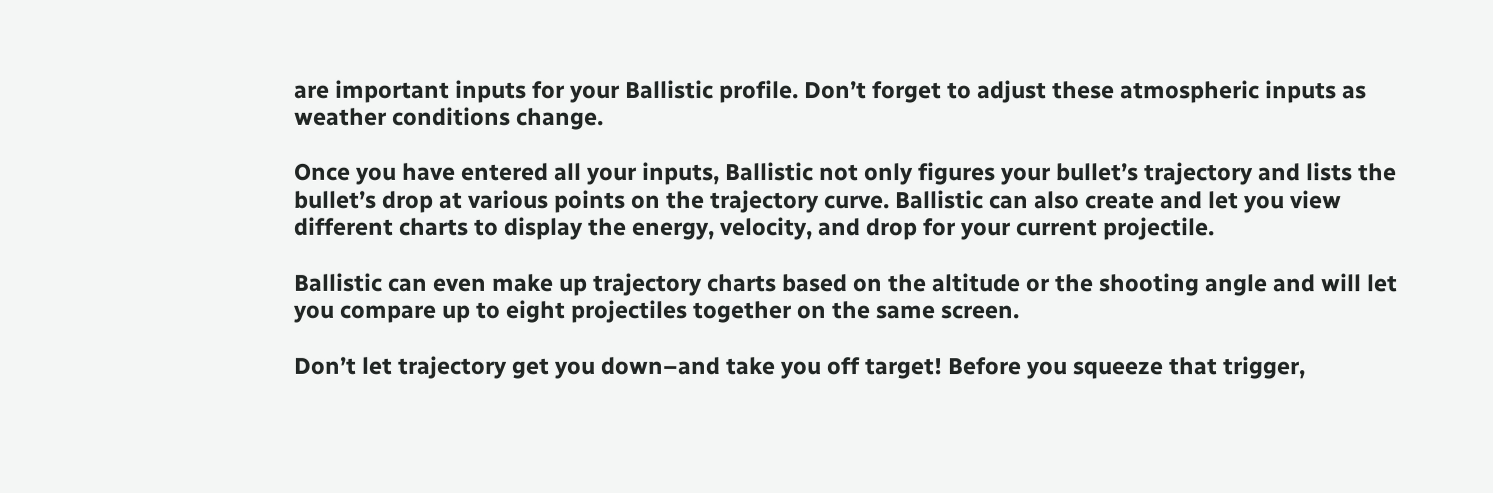are important inputs for your Ballistic profile. Don’t forget to adjust these atmospheric inputs as weather conditions change.

Once you have entered all your inputs, Ballistic not only figures your bullet’s trajectory and lists the bullet’s drop at various points on the trajectory curve. Ballistic can also create and let you view different charts to display the energy, velocity, and drop for your current projectile.

Ballistic can even make up trajectory charts based on the altitude or the shooting angle and will let you compare up to eight projectiles together on the same screen.

Don’t let trajectory get you down–and take you off target! Before you squeeze that trigger,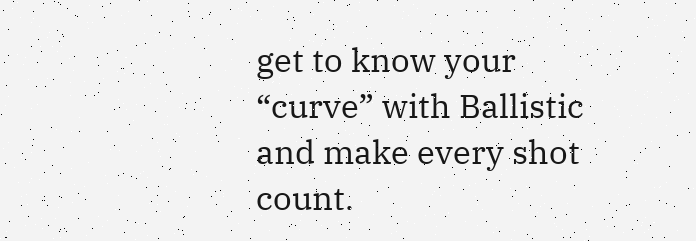get to know your “curve” with Ballistic and make every shot count.